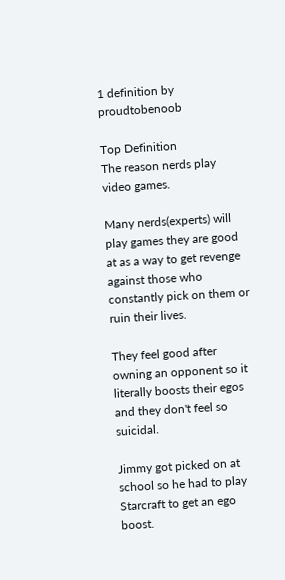1 definition by proudtobenoob

Top Definition
The reason nerds play video games.

Many nerds(experts) will play games they are good at as a way to get revenge against those who constantly pick on them or ruin their lives.

They feel good after owning an opponent so it literally boosts their egos and they don't feel so suicidal.

Jimmy got picked on at school so he had to play Starcraft to get an ego boost.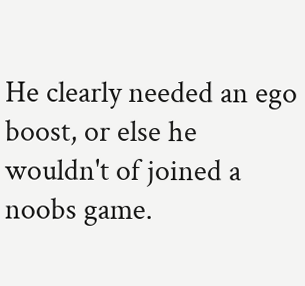He clearly needed an ego boost, or else he wouldn't of joined a noobs game.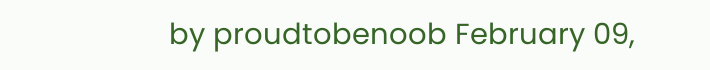by proudtobenoob February 09,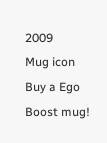2009
Mug icon
Buy a Ego Boost mug!